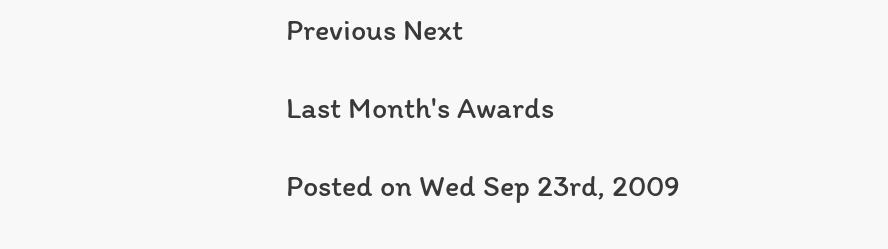Previous Next

Last Month's Awards

Posted on Wed Sep 23rd, 2009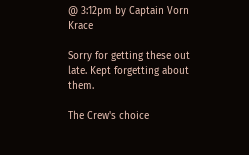@ 3:12pm by Captain Vorn Krace

Sorry for getting these out late. Kept forgetting about them.

The Crew's choice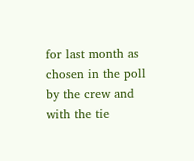for last month as chosen in the poll by the crew and with the tie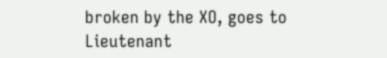broken by the XO, goes to Lieutenant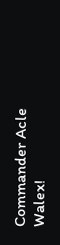Commander Acle Walex!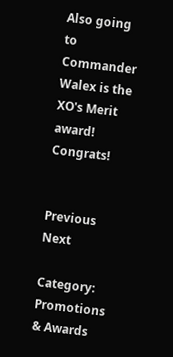Also going to Commander Walex is the XO's Merit award! Congrats!


Previous Next

Category: Promotions & Awards